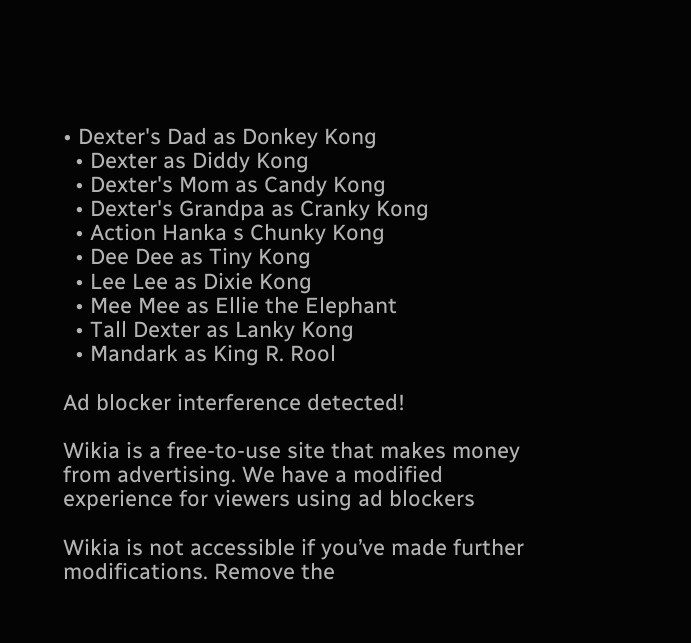• Dexter's Dad as Donkey Kong
  • Dexter as Diddy Kong
  • Dexter's Mom as Candy Kong
  • Dexter's Grandpa as Cranky Kong
  • Action Hanka s Chunky Kong
  • Dee Dee as Tiny Kong
  • Lee Lee as Dixie Kong
  • Mee Mee as Ellie the Elephant
  • Tall Dexter as Lanky Kong
  • Mandark as King R. Rool

Ad blocker interference detected!

Wikia is a free-to-use site that makes money from advertising. We have a modified experience for viewers using ad blockers

Wikia is not accessible if you’ve made further modifications. Remove the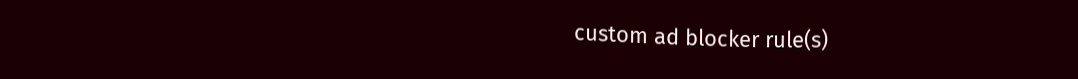custom ad blocker rule(s)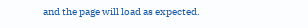and the page will load as expected.